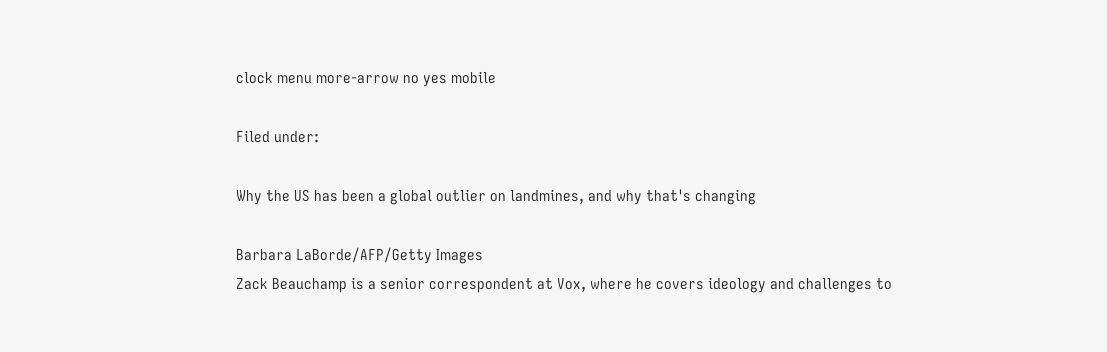clock menu more-arrow no yes mobile

Filed under:

Why the US has been a global outlier on landmines, and why that's changing

Barbara LaBorde/AFP/Getty Images
Zack Beauchamp is a senior correspondent at Vox, where he covers ideology and challenges to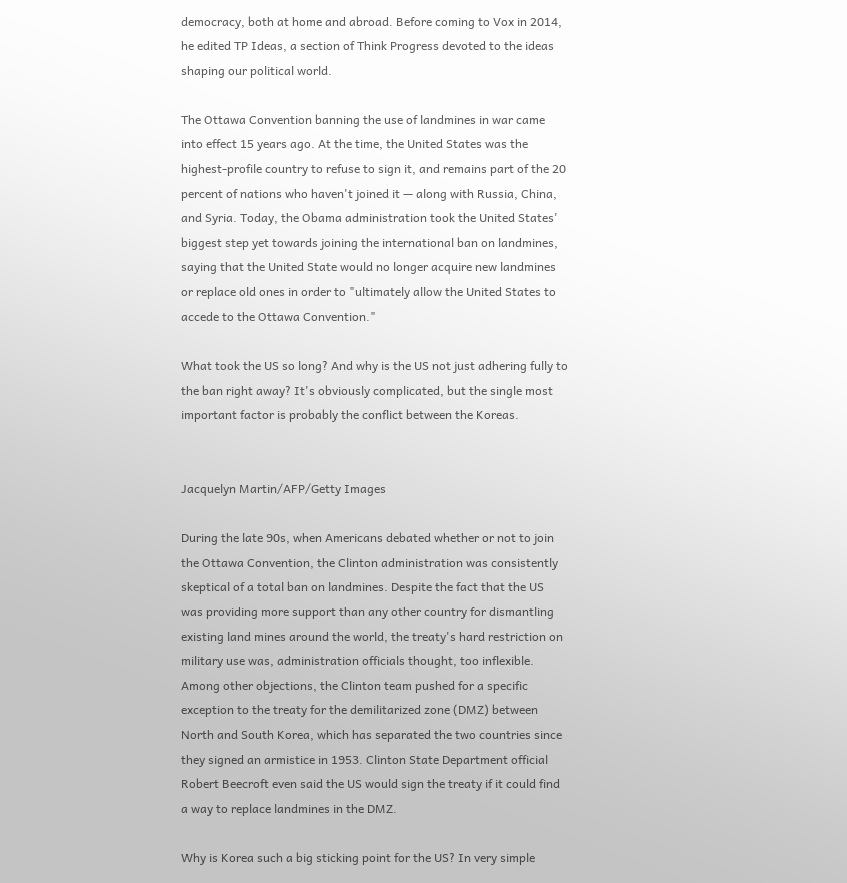democracy, both at home and abroad. Before coming to Vox in 2014, he edited TP Ideas, a section of Think Progress devoted to the ideas shaping our political world.

The Ottawa Convention banning the use of landmines in war came into effect 15 years ago. At the time, the United States was the highest-profile country to refuse to sign it, and remains part of the 20 percent of nations who haven't joined it — along with Russia, China, and Syria. Today, the Obama administration took the United States' biggest step yet towards joining the international ban on landmines, saying that the United State would no longer acquire new landmines or replace old ones in order to "ultimately allow the United States to accede to the Ottawa Convention."

What took the US so long? And why is the US not just adhering fully to the ban right away? It's obviously complicated, but the single most important factor is probably the conflict between the Koreas.


Jacquelyn Martin/AFP/Getty Images

During the late 90s, when Americans debated whether or not to join the Ottawa Convention, the Clinton administration was consistently skeptical of a total ban on landmines. Despite the fact that the US was providing more support than any other country for dismantling existing land mines around the world, the treaty's hard restriction on military use was, administration officials thought, too inflexible. Among other objections, the Clinton team pushed for a specific exception to the treaty for the demilitarized zone (DMZ) between North and South Korea, which has separated the two countries since they signed an armistice in 1953. Clinton State Department official Robert Beecroft even said the US would sign the treaty if it could find a way to replace landmines in the DMZ.

Why is Korea such a big sticking point for the US? In very simple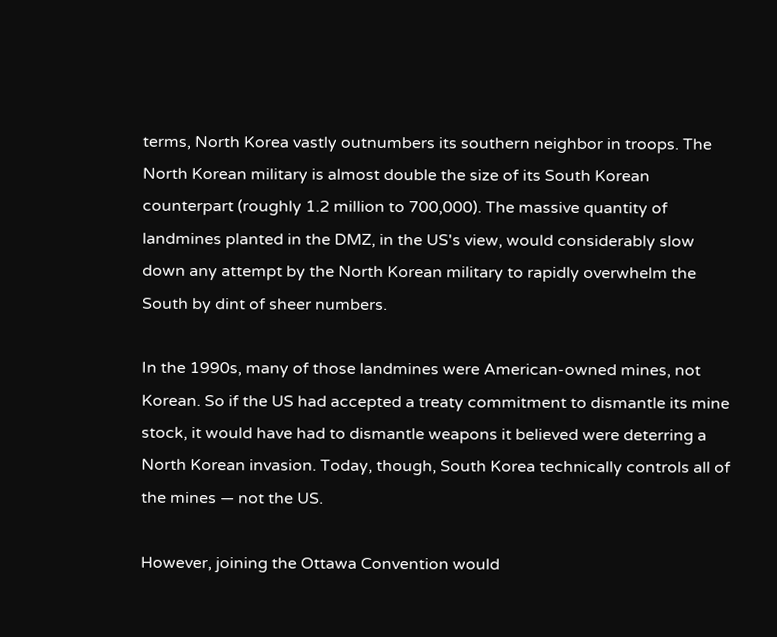terms, North Korea vastly outnumbers its southern neighbor in troops. The North Korean military is almost double the size of its South Korean counterpart (roughly 1.2 million to 700,000). The massive quantity of landmines planted in the DMZ, in the US's view, would considerably slow down any attempt by the North Korean military to rapidly overwhelm the South by dint of sheer numbers.

In the 1990s, many of those landmines were American-owned mines, not Korean. So if the US had accepted a treaty commitment to dismantle its mine stock, it would have had to dismantle weapons it believed were deterring a North Korean invasion. Today, though, South Korea technically controls all of the mines — not the US.

However, joining the Ottawa Convention would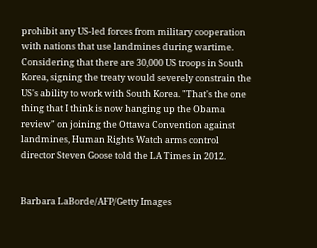prohibit any US-led forces from military cooperation with nations that use landmines during wartime. Considering that there are 30,000 US troops in South Korea, signing the treaty would severely constrain the US's ability to work with South Korea. "That's the one thing that I think is now hanging up the Obama review" on joining the Ottawa Convention against landmines, Human Rights Watch arms control director Steven Goose told the LA Times in 2012.


Barbara LaBorde/AFP/Getty Images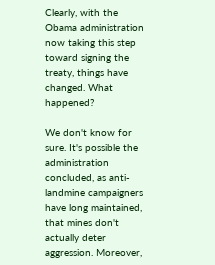Clearly, with the Obama administration now taking this step toward signing the treaty, things have changed. What happened?

We don't know for sure. It's possible the administration concluded, as anti-landmine campaigners have long maintained, that mines don't actually deter aggression. Moreover,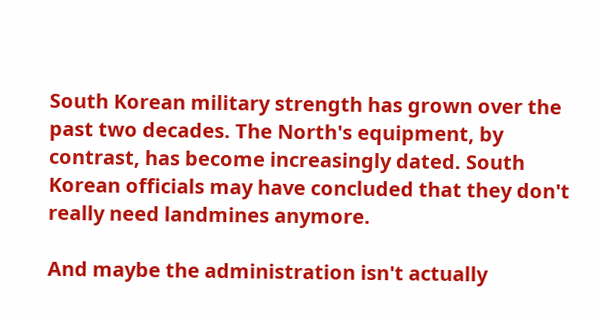South Korean military strength has grown over the past two decades. The North's equipment, by contrast, has become increasingly dated. South Korean officials may have concluded that they don't really need landmines anymore.

And maybe the administration isn't actually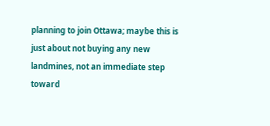planning to join Ottawa; maybe this is just about not buying any new landmines, not an immediate step toward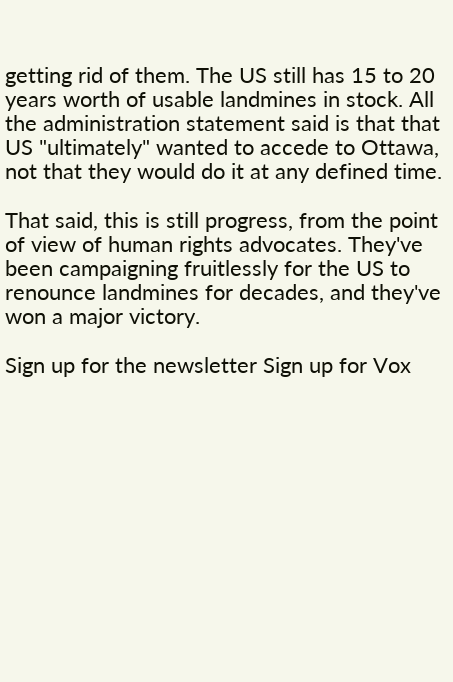getting rid of them. The US still has 15 to 20 years worth of usable landmines in stock. All the administration statement said is that that US "ultimately" wanted to accede to Ottawa, not that they would do it at any defined time.

That said, this is still progress, from the point of view of human rights advocates. They've been campaigning fruitlessly for the US to renounce landmines for decades, and they've won a major victory.

Sign up for the newsletter Sign up for Vox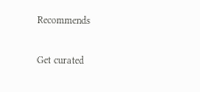Recommends

Get curated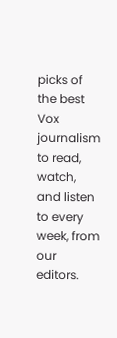picks of the best Vox journalism to read, watch, and listen to every week, from our editors.